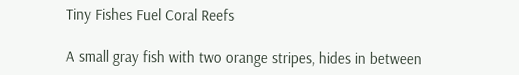Tiny Fishes Fuel Coral Reefs

A small gray fish with two orange stripes, hides in between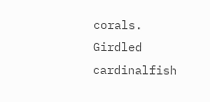corals.
Girdled cardinalfish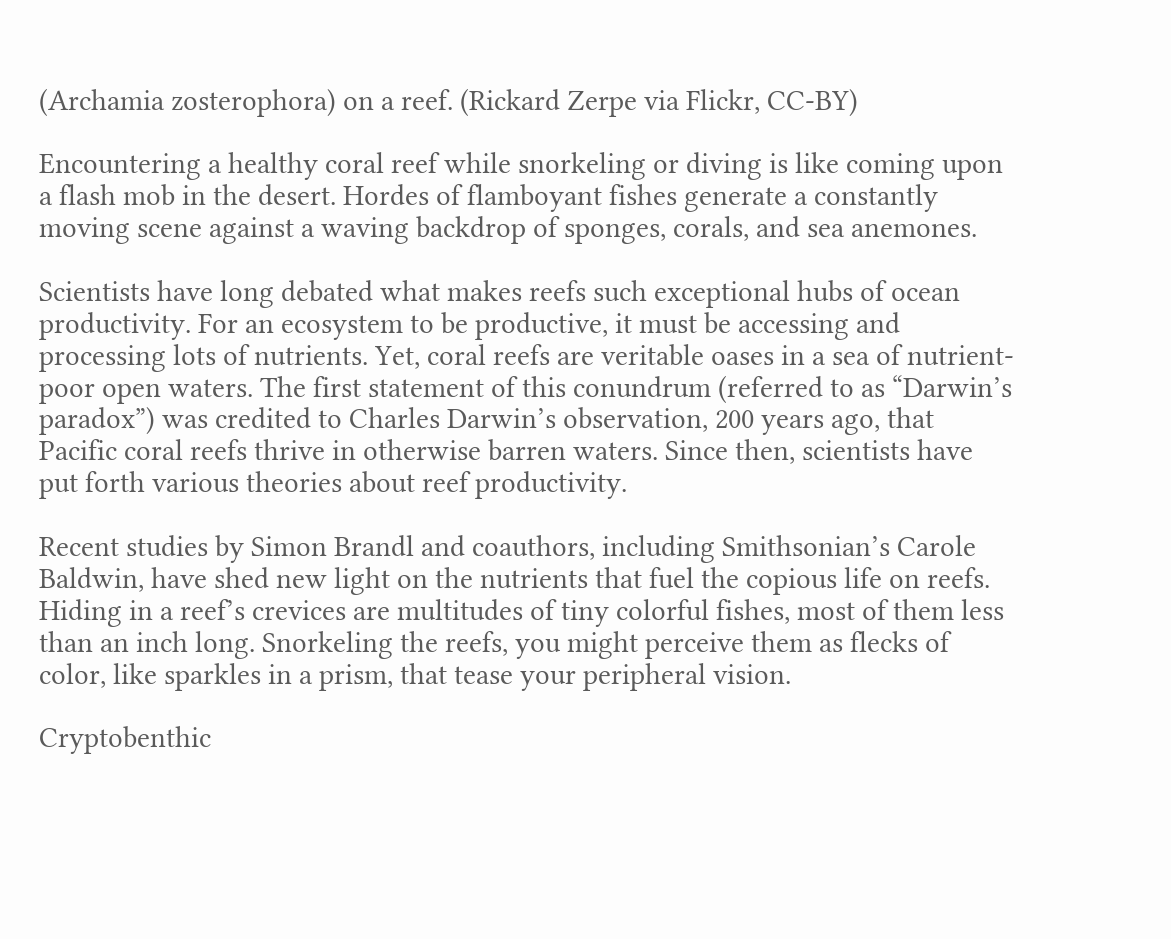(Archamia zosterophora) on a reef. (Rickard Zerpe via Flickr, CC-BY)

Encountering a healthy coral reef while snorkeling or diving is like coming upon a flash mob in the desert. Hordes of flamboyant fishes generate a constantly moving scene against a waving backdrop of sponges, corals, and sea anemones.

Scientists have long debated what makes reefs such exceptional hubs of ocean productivity. For an ecosystem to be productive, it must be accessing and processing lots of nutrients. Yet, coral reefs are veritable oases in a sea of nutrient-poor open waters. The first statement of this conundrum (referred to as “Darwin’s paradox”) was credited to Charles Darwin’s observation, 200 years ago, that Pacific coral reefs thrive in otherwise barren waters. Since then, scientists have put forth various theories about reef productivity.

Recent studies by Simon Brandl and coauthors, including Smithsonian’s Carole Baldwin, have shed new light on the nutrients that fuel the copious life on reefs. Hiding in a reef’s crevices are multitudes of tiny colorful fishes, most of them less than an inch long. Snorkeling the reefs, you might perceive them as flecks of color, like sparkles in a prism, that tease your peripheral vision.

Cryptobenthic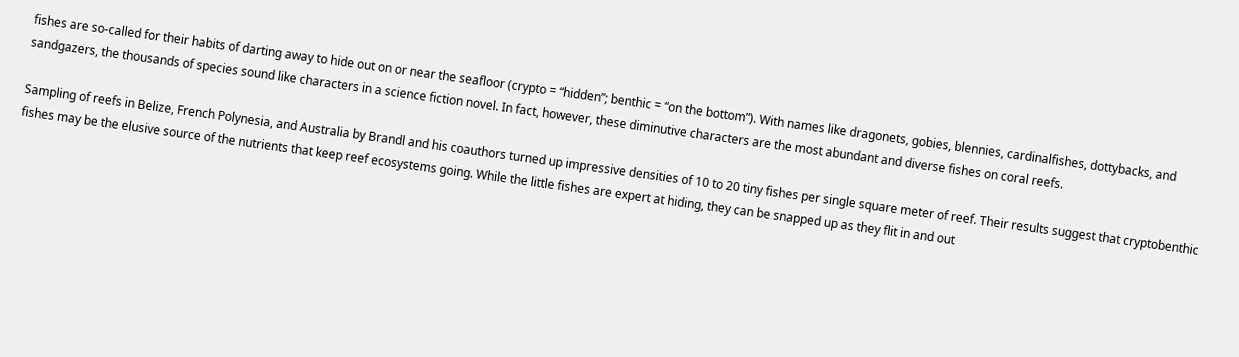fishes are so-called for their habits of darting away to hide out on or near the seafloor (crypto = “hidden”; benthic = “on the bottom”). With names like dragonets, gobies, blennies, cardinalfishes, dottybacks, and sandgazers, the thousands of species sound like characters in a science fiction novel. In fact, however, these diminutive characters are the most abundant and diverse fishes on coral reefs.

Sampling of reefs in Belize, French Polynesia, and Australia by Brandl and his coauthors turned up impressive densities of 10 to 20 tiny fishes per single square meter of reef. Their results suggest that cryptobenthic fishes may be the elusive source of the nutrients that keep reef ecosystems going. While the little fishes are expert at hiding, they can be snapped up as they flit in and out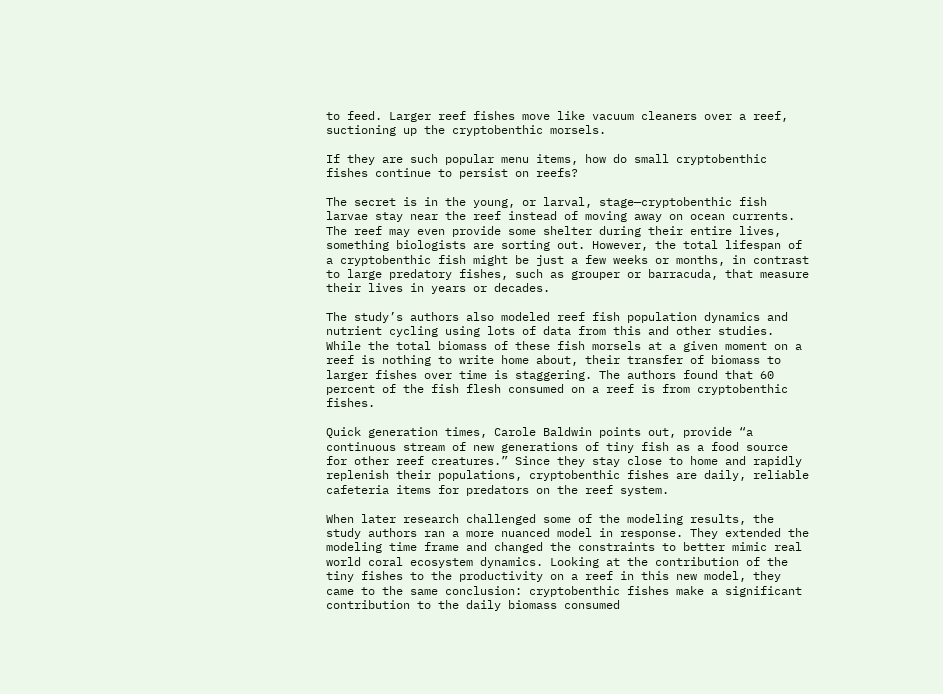to feed. Larger reef fishes move like vacuum cleaners over a reef, suctioning up the cryptobenthic morsels.

If they are such popular menu items, how do small cryptobenthic fishes continue to persist on reefs?

The secret is in the young, or larval, stage—cryptobenthic fish larvae stay near the reef instead of moving away on ocean currents. The reef may even provide some shelter during their entire lives, something biologists are sorting out. However, the total lifespan of a cryptobenthic fish might be just a few weeks or months, in contrast to large predatory fishes, such as grouper or barracuda, that measure their lives in years or decades.

The study’s authors also modeled reef fish population dynamics and nutrient cycling using lots of data from this and other studies. While the total biomass of these fish morsels at a given moment on a reef is nothing to write home about, their transfer of biomass to larger fishes over time is staggering. The authors found that 60 percent of the fish flesh consumed on a reef is from cryptobenthic fishes.

Quick generation times, Carole Baldwin points out, provide “a continuous stream of new generations of tiny fish as a food source for other reef creatures.” Since they stay close to home and rapidly replenish their populations, cryptobenthic fishes are daily, reliable cafeteria items for predators on the reef system.

When later research challenged some of the modeling results, the study authors ran a more nuanced model in response. They extended the modeling time frame and changed the constraints to better mimic real world coral ecosystem dynamics. Looking at the contribution of the tiny fishes to the productivity on a reef in this new model, they came to the same conclusion: cryptobenthic fishes make a significant contribution to the daily biomass consumed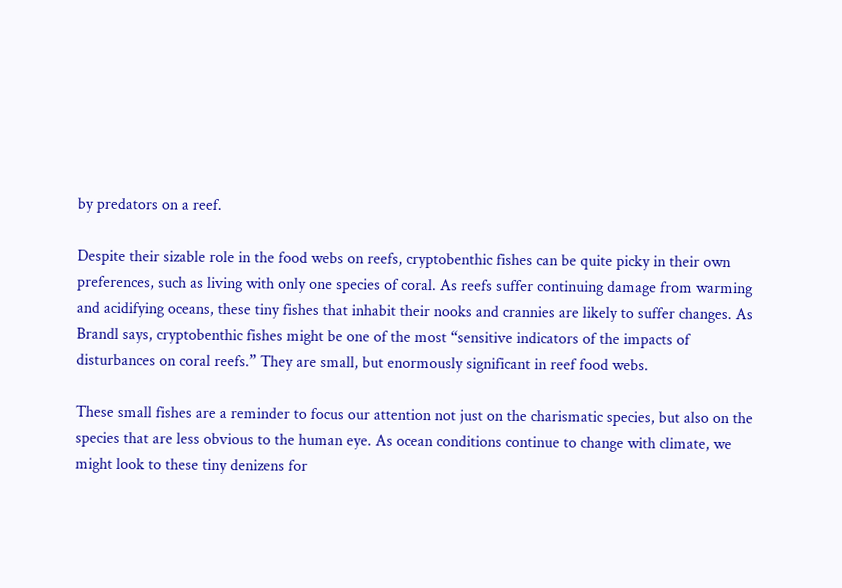by predators on a reef.

Despite their sizable role in the food webs on reefs, cryptobenthic fishes can be quite picky in their own preferences, such as living with only one species of coral. As reefs suffer continuing damage from warming and acidifying oceans, these tiny fishes that inhabit their nooks and crannies are likely to suffer changes. As Brandl says, cryptobenthic fishes might be one of the most “sensitive indicators of the impacts of disturbances on coral reefs.” They are small, but enormously significant in reef food webs.

These small fishes are a reminder to focus our attention not just on the charismatic species, but also on the species that are less obvious to the human eye. As ocean conditions continue to change with climate, we might look to these tiny denizens for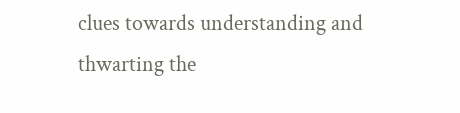clues towards understanding and thwarting the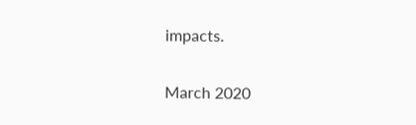impacts.

March 2020